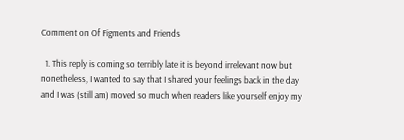Comment on Of Figments and Friends

  1. This reply is coming so terribly late it is beyond irrelevant now but nonetheless, I wanted to say that I shared your feelings back in the day and I was (still am) moved so much when readers like yourself enjoy my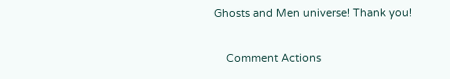Ghosts and Men universe! Thank you!

    Comment Actions